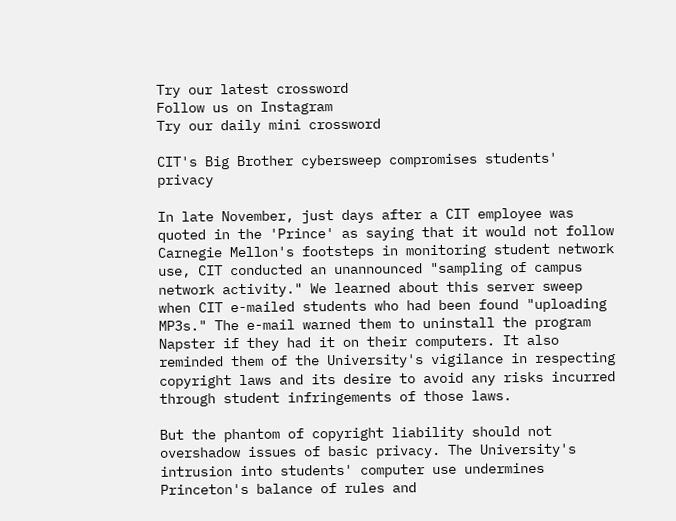Try our latest crossword
Follow us on Instagram
Try our daily mini crossword

CIT's Big Brother cybersweep compromises students' privacy

In late November, just days after a CIT employee was quoted in the 'Prince' as saying that it would not follow Carnegie Mellon's footsteps in monitoring student network use, CIT conducted an unannounced "sampling of campus network activity." We learned about this server sweep when CIT e-mailed students who had been found "uploading MP3s." The e-mail warned them to uninstall the program Napster if they had it on their computers. It also reminded them of the University's vigilance in respecting copyright laws and its desire to avoid any risks incurred through student infringements of those laws.

But the phantom of copyright liability should not overshadow issues of basic privacy. The University's intrusion into students' computer use undermines Princeton's balance of rules and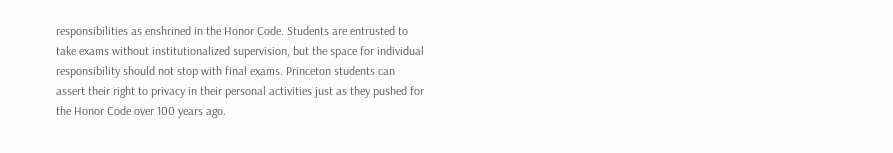responsibilities as enshrined in the Honor Code. Students are entrusted to take exams without institutionalized supervision, but the space for individual responsibility should not stop with final exams. Princeton students can assert their right to privacy in their personal activities just as they pushed for the Honor Code over 100 years ago.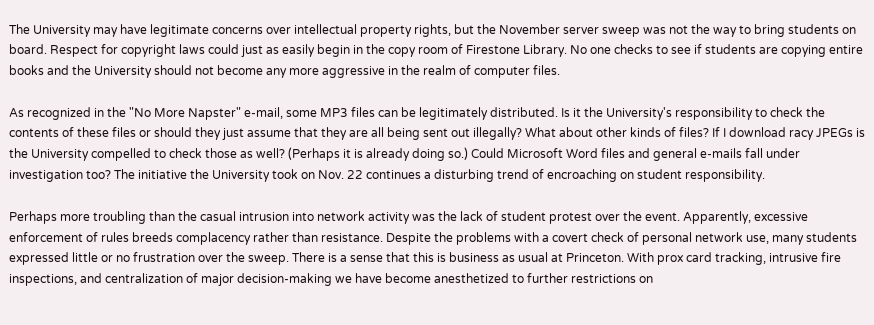The University may have legitimate concerns over intellectual property rights, but the November server sweep was not the way to bring students on board. Respect for copyright laws could just as easily begin in the copy room of Firestone Library. No one checks to see if students are copying entire books and the University should not become any more aggressive in the realm of computer files.

As recognized in the "No More Napster" e-mail, some MP3 files can be legitimately distributed. Is it the University's responsibility to check the contents of these files or should they just assume that they are all being sent out illegally? What about other kinds of files? If I download racy JPEGs is the University compelled to check those as well? (Perhaps it is already doing so.) Could Microsoft Word files and general e-mails fall under investigation too? The initiative the University took on Nov. 22 continues a disturbing trend of encroaching on student responsibility.

Perhaps more troubling than the casual intrusion into network activity was the lack of student protest over the event. Apparently, excessive enforcement of rules breeds complacency rather than resistance. Despite the problems with a covert check of personal network use, many students expressed little or no frustration over the sweep. There is a sense that this is business as usual at Princeton. With prox card tracking, intrusive fire inspections, and centralization of major decision-making we have become anesthetized to further restrictions on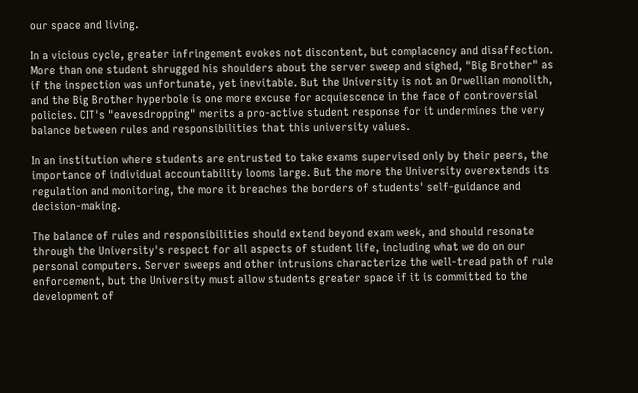our space and living.

In a vicious cycle, greater infringement evokes not discontent, but complacency and disaffection. More than one student shrugged his shoulders about the server sweep and sighed, "Big Brother" as if the inspection was unfortunate, yet inevitable. But the University is not an Orwellian monolith, and the Big Brother hyperbole is one more excuse for acquiescence in the face of controversial policies. CIT's "eavesdropping" merits a pro-active student response for it undermines the very balance between rules and responsibilities that this university values.

In an institution where students are entrusted to take exams supervised only by their peers, the importance of individual accountability looms large. But the more the University overextends its regulation and monitoring, the more it breaches the borders of students' self-guidance and decision-making.

The balance of rules and responsibilities should extend beyond exam week, and should resonate through the University's respect for all aspects of student life, including what we do on our personal computers. Server sweeps and other intrusions characterize the well-tread path of rule enforcement, but the University must allow students greater space if it is committed to the development of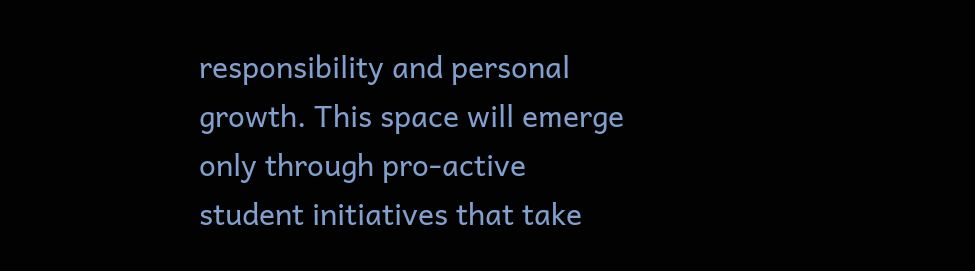responsibility and personal growth. This space will emerge only through pro-active student initiatives that take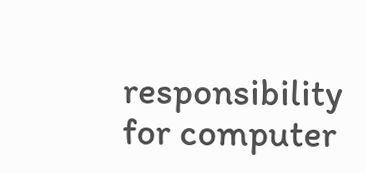responsibility for computer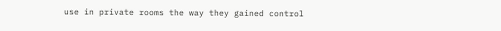use in private rooms the way they gained control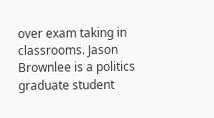over exam taking in classrooms. Jason Brownlee is a politics graduate student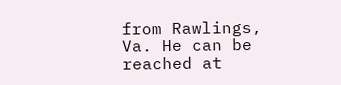from Rawlings, Va. He can be reached at